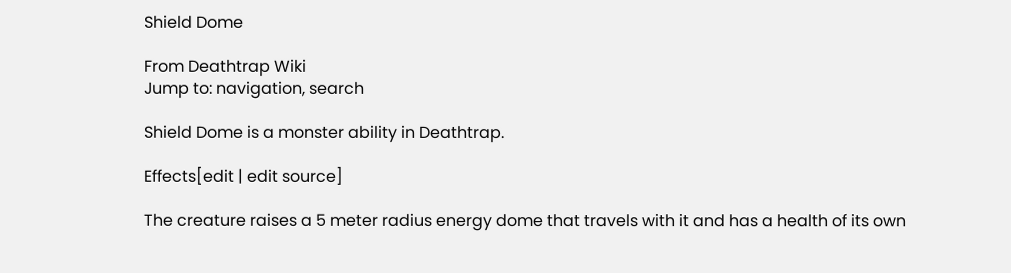Shield Dome

From Deathtrap Wiki
Jump to: navigation, search

Shield Dome is a monster ability in Deathtrap.

Effects[edit | edit source]

The creature raises a 5 meter radius energy dome that travels with it and has a health of its own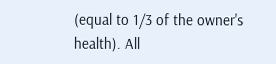(equal to 1/3 of the owner's health). All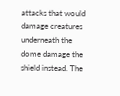attacks that would damage creatures underneath the dome damage the shield instead. The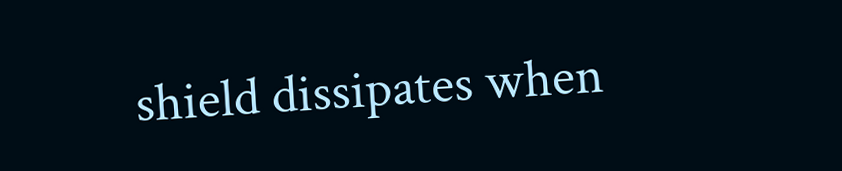shield dissipates when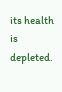its health is depleted.